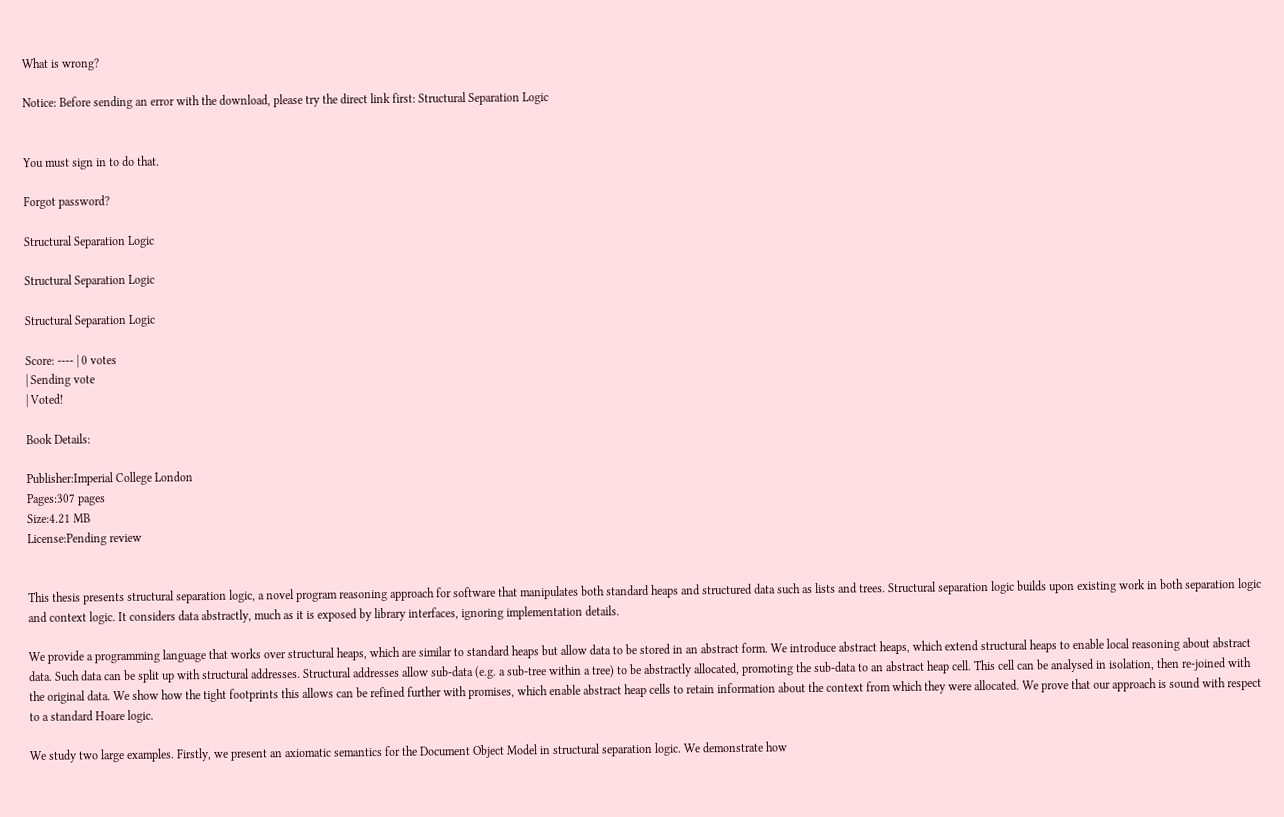What is wrong?

Notice: Before sending an error with the download, please try the direct link first: Structural Separation Logic


You must sign in to do that.

Forgot password?

Structural Separation Logic

Structural Separation Logic

Structural Separation Logic

Score: ---- | 0 votes
| Sending vote
| Voted!

Book Details:

Publisher:Imperial College London
Pages:307 pages
Size:4.21 MB
License:Pending review


This thesis presents structural separation logic, a novel program reasoning approach for software that manipulates both standard heaps and structured data such as lists and trees. Structural separation logic builds upon existing work in both separation logic and context logic. It considers data abstractly, much as it is exposed by library interfaces, ignoring implementation details.

We provide a programming language that works over structural heaps, which are similar to standard heaps but allow data to be stored in an abstract form. We introduce abstract heaps, which extend structural heaps to enable local reasoning about abstract data. Such data can be split up with structural addresses. Structural addresses allow sub-data (e.g. a sub-tree within a tree) to be abstractly allocated, promoting the sub-data to an abstract heap cell. This cell can be analysed in isolation, then re-joined with the original data. We show how the tight footprints this allows can be refined further with promises, which enable abstract heap cells to retain information about the context from which they were allocated. We prove that our approach is sound with respect to a standard Hoare logic.

We study two large examples. Firstly, we present an axiomatic semantics for the Document Object Model in structural separation logic. We demonstrate how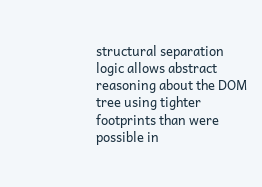structural separation logic allows abstract reasoning about the DOM tree using tighter footprints than were possible in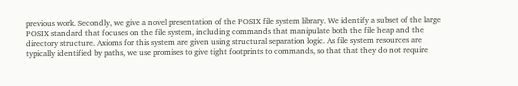previous work. Secondly, we give a novel presentation of the POSIX file system library. We identify a subset of the large POSIX standard that focuses on the file system, including commands that manipulate both the file heap and the directory structure. Axioms for this system are given using structural separation logic. As file system resources are typically identified by paths, we use promises to give tight footprints to commands, so that that they do not require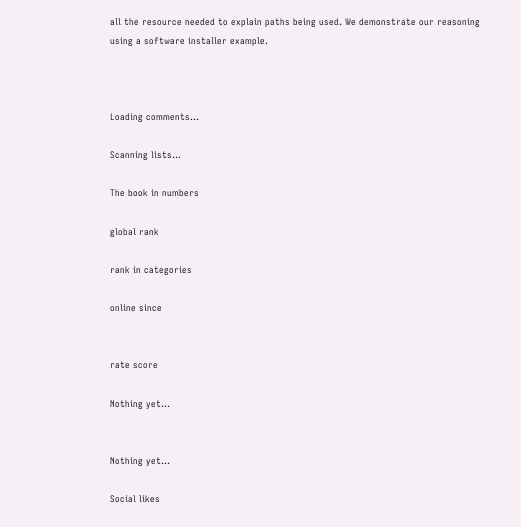all the resource needed to explain paths being used. We demonstrate our reasoning using a software installer example.



Loading comments...

Scanning lists...

The book in numbers

global rank

rank in categories

online since


rate score

Nothing yet...


Nothing yet...

Social likes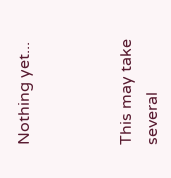Nothing yet...



This may take several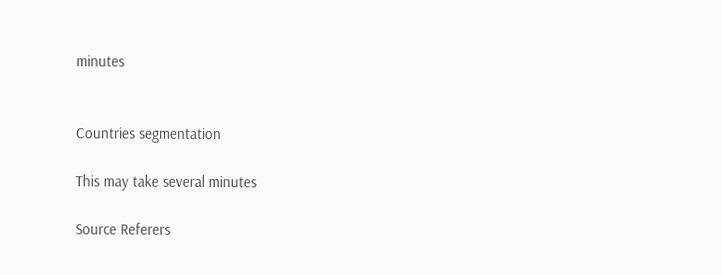minutes


Countries segmentation

This may take several minutes

Source Referers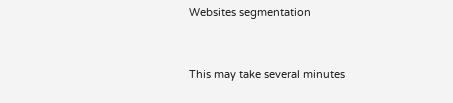Websites segmentation


This may take several minutes